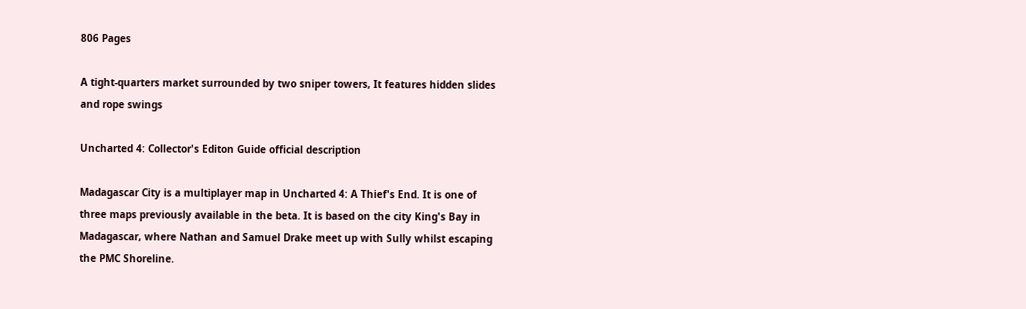806 Pages

A tight-quarters market surrounded by two sniper towers, It features hidden slides and rope swings

Uncharted 4: Collector's Editon Guide official description

Madagascar City is a multiplayer map in Uncharted 4: A Thief's End. It is one of three maps previously available in the beta. It is based on the city King's Bay in Madagascar, where Nathan and Samuel Drake meet up with Sully whilst escaping the PMC Shoreline.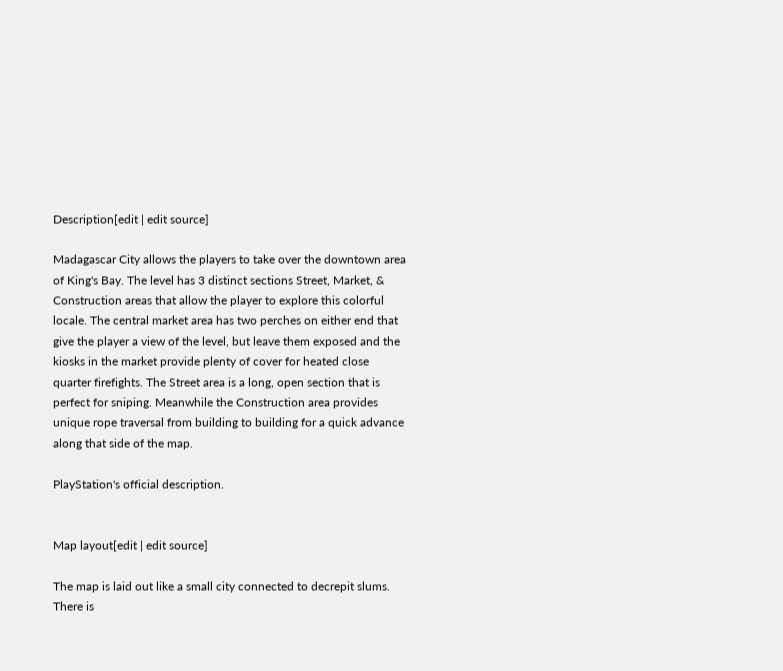Description[edit | edit source]

Madagascar City allows the players to take over the downtown area of King's Bay. The level has 3 distinct sections Street, Market, & Construction areas that allow the player to explore this colorful locale. The central market area has two perches on either end that give the player a view of the level, but leave them exposed and the kiosks in the market provide plenty of cover for heated close quarter firefights. The Street area is a long, open section that is perfect for sniping. Meanwhile the Construction area provides unique rope traversal from building to building for a quick advance along that side of the map.

PlayStation's official description.


Map layout[edit | edit source]

The map is laid out like a small city connected to decrepit slums. There is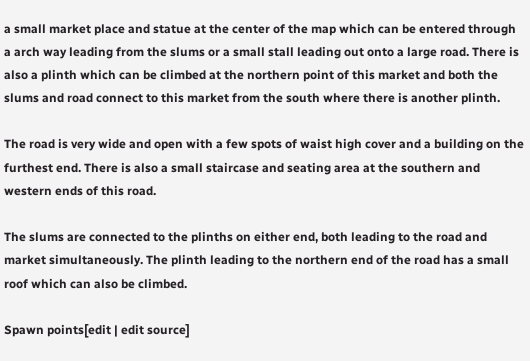a small market place and statue at the center of the map which can be entered through a arch way leading from the slums or a small stall leading out onto a large road. There is also a plinth which can be climbed at the northern point of this market and both the slums and road connect to this market from the south where there is another plinth.

The road is very wide and open with a few spots of waist high cover and a building on the furthest end. There is also a small staircase and seating area at the southern and western ends of this road.

The slums are connected to the plinths on either end, both leading to the road and market simultaneously. The plinth leading to the northern end of the road has a small roof which can also be climbed.

Spawn points[edit | edit source]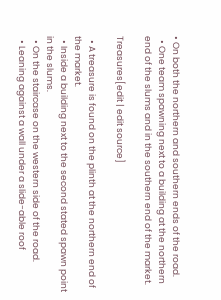• On both the northern and southern ends of the road.
  • One team spawning next to a building at the northern end of the slums and in the southern end of the market.

Treasures[edit | edit source]

  • A treasure is found on the plinth at the northern end of the market.
  • Inside a building next to the second stated spawn point in the slums.
  • On the staircase on the western side of the road.
  • Leaning against a wall under a slide-able roof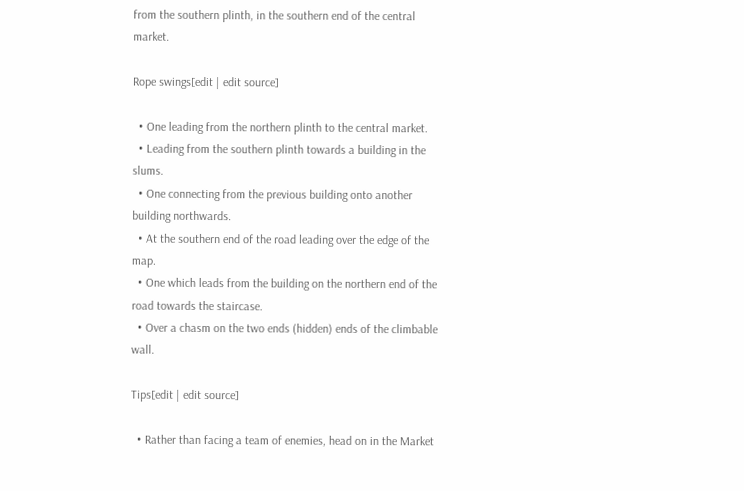from the southern plinth, in the southern end of the central market.

Rope swings[edit | edit source]

  • One leading from the northern plinth to the central market.
  • Leading from the southern plinth towards a building in the slums.
  • One connecting from the previous building onto another building northwards.
  • At the southern end of the road leading over the edge of the map.
  • One which leads from the building on the northern end of the road towards the staircase.
  • Over a chasm on the two ends (hidden) ends of the climbable wall.

Tips[edit | edit source]

  • Rather than facing a team of enemies, head on in the Market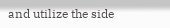and utilize the side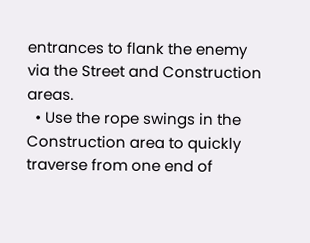entrances to flank the enemy via the Street and Construction areas.
  • Use the rope swings in the Construction area to quickly traverse from one end of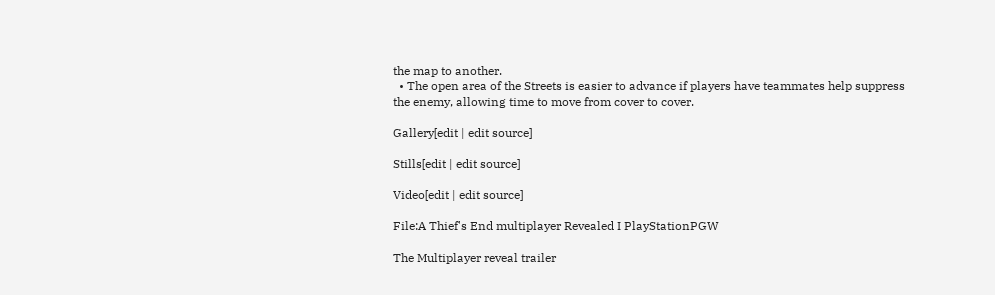the map to another.
  • The open area of the Streets is easier to advance if players have teammates help suppress the enemy, allowing time to move from cover to cover.

Gallery[edit | edit source]

Stills[edit | edit source]

Video[edit | edit source]

File:A Thief's End multiplayer Revealed I PlayStationPGW

The Multiplayer reveal trailer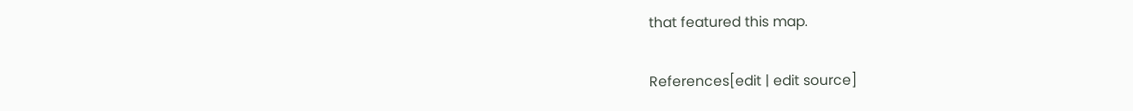that featured this map.

References[edit | edit source]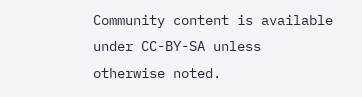Community content is available under CC-BY-SA unless otherwise noted.